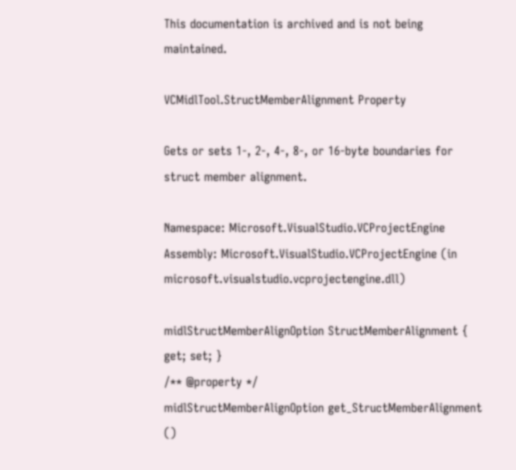This documentation is archived and is not being maintained.

VCMidlTool.StructMemberAlignment Property

Gets or sets 1-, 2-, 4-, 8-, or 16-byte boundaries for struct member alignment.

Namespace: Microsoft.VisualStudio.VCProjectEngine
Assembly: Microsoft.VisualStudio.VCProjectEngine (in microsoft.visualstudio.vcprojectengine.dll)

midlStructMemberAlignOption StructMemberAlignment { get; set; }
/** @property */
midlStructMemberAlignOption get_StructMemberAlignment ()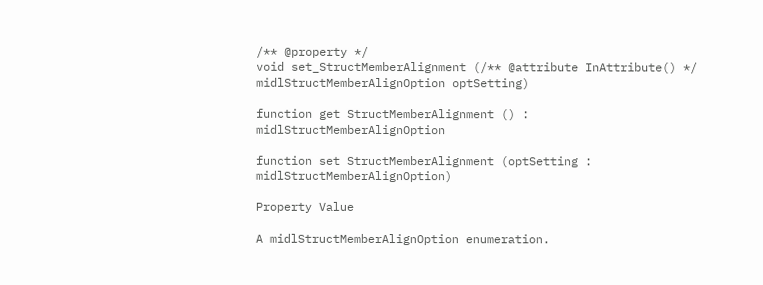/** @property */
void set_StructMemberAlignment (/** @attribute InAttribute() */ midlStructMemberAlignOption optSetting)

function get StructMemberAlignment () : midlStructMemberAlignOption

function set StructMemberAlignment (optSetting : midlStructMemberAlignOption)

Property Value

A midlStructMemberAlignOption enumeration.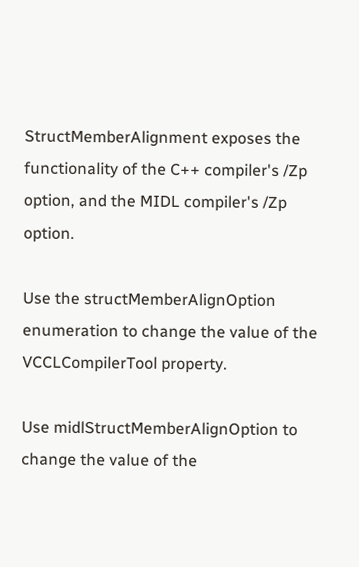StructMemberAlignment exposes the functionality of the C++ compiler's /Zp option, and the MIDL compiler's /Zp option.

Use the structMemberAlignOption enumeration to change the value of the VCCLCompilerTool property.

Use midlStructMemberAlignOption to change the value of the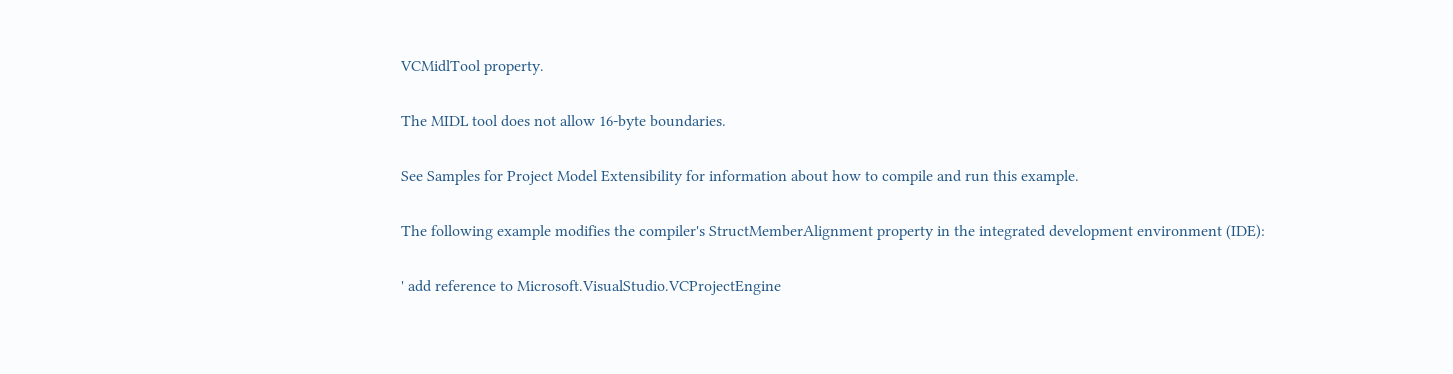VCMidlTool property.

The MIDL tool does not allow 16-byte boundaries.

See Samples for Project Model Extensibility for information about how to compile and run this example.

The following example modifies the compiler's StructMemberAlignment property in the integrated development environment (IDE):

' add reference to Microsoft.VisualStudio.VCProjectEngine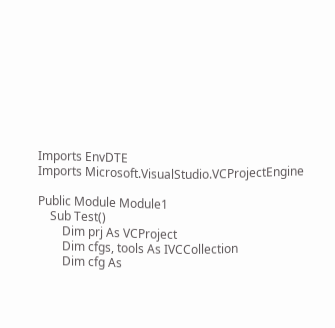Imports EnvDTE
Imports Microsoft.VisualStudio.VCProjectEngine

Public Module Module1
    Sub Test()
        Dim prj As VCProject
        Dim cfgs, tools As IVCCollection
        Dim cfg As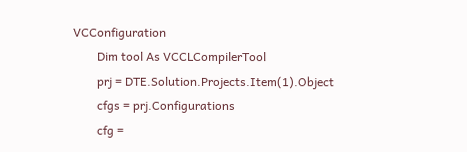VCConfiguration
        Dim tool As VCCLCompilerTool
        prj = DTE.Solution.Projects.Item(1).Object
        cfgs = prj.Configurations
        cfg =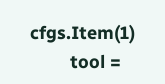cfgs.Item(1)
        tool =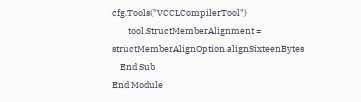cfg.Tools("VCCLCompilerTool")
        tool.StructMemberAlignment = structMemberAlignOption.alignSixteenBytes
    End Sub
End Module